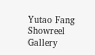Yutao Fang                                                 Showreel                                                   Gallery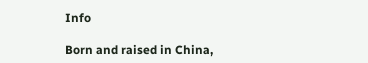Info

Born and raised in China,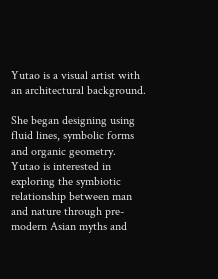Yutao is a visual artist with an architectural background.

She began designing using fluid lines, symbolic forms and organic geometry. Yutao is interested in exploring the symbiotic relationship between man and nature through pre-modern Asian myths and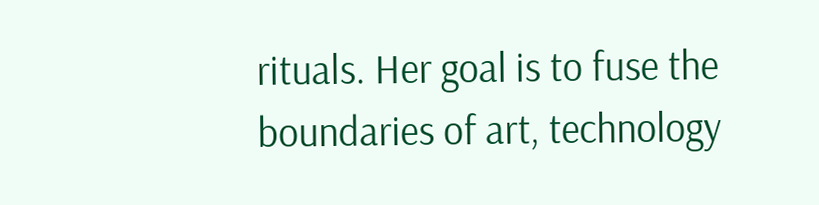rituals. Her goal is to fuse the boundaries of art, technology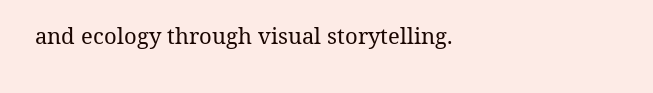and ecology through visual storytelling.